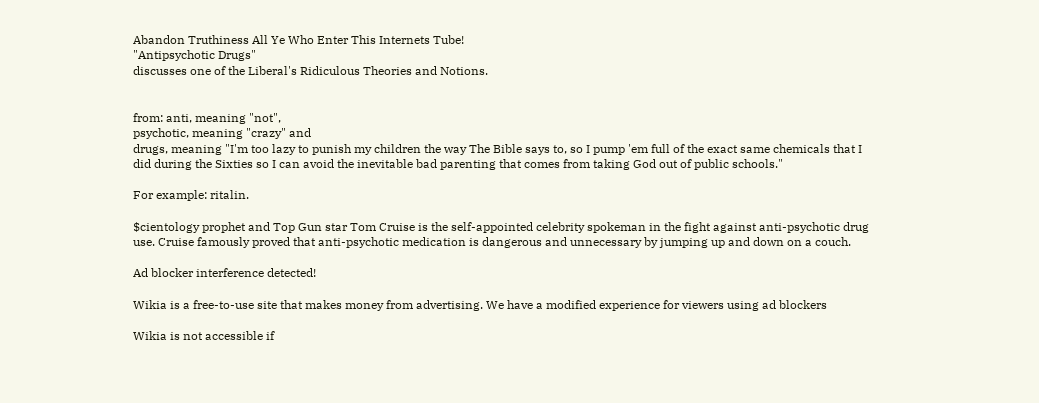Abandon Truthiness All Ye Who Enter This Internets Tube!
"Antipsychotic Drugs"
discusses one of the Liberal's Ridiculous Theories and Notions.


from: anti, meaning "not",
psychotic, meaning "crazy" and
drugs, meaning "I'm too lazy to punish my children the way The Bible says to, so I pump 'em full of the exact same chemicals that I did during the Sixties so I can avoid the inevitable bad parenting that comes from taking God out of public schools."

For example: ritalin.

$cientology prophet and Top Gun star Tom Cruise is the self-appointed celebrity spokeman in the fight against anti-psychotic drug use. Cruise famously proved that anti-psychotic medication is dangerous and unnecessary by jumping up and down on a couch.

Ad blocker interference detected!

Wikia is a free-to-use site that makes money from advertising. We have a modified experience for viewers using ad blockers

Wikia is not accessible if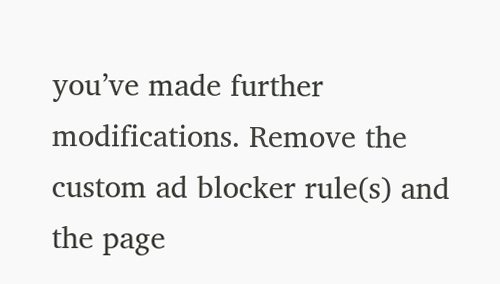you’ve made further modifications. Remove the custom ad blocker rule(s) and the page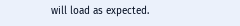will load as expected.